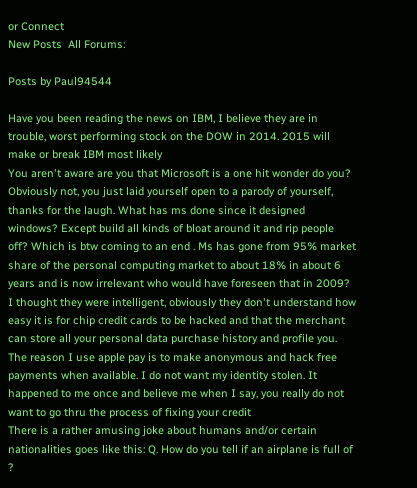or Connect
New Posts  All Forums:

Posts by Paul94544

Have you been reading the news on IBM, I believe they are in trouble, worst performing stock on the DOW in 2014. 2015 will make or break IBM most likely
You aren't aware are you that Microsoft is a one hit wonder do you? Obviously not, you just laid yourself open to a parody of yourself, thanks for the laugh. What has ms done since it designed windows? Except build all kinds of bloat around it and rip people off? Which is btw coming to an end . Ms has gone from 95% market share of the personal computing market to about 18% in about 6 years and is now irrelevant who would have foreseen that in 2009?
I thought they were intelligent, obviously they don't understand how easy it is for chip credit cards to be hacked and that the merchant can store all your personal data purchase history and profile you. The reason I use apple pay is to make anonymous and hack free payments when available. I do not want my identity stolen. It happened to me once and believe me when I say, you really do not want to go thru the process of fixing your credit
There is a rather amusing joke about humans and/or certain nationalities goes like this: Q. How do you tell if an airplane is full of ?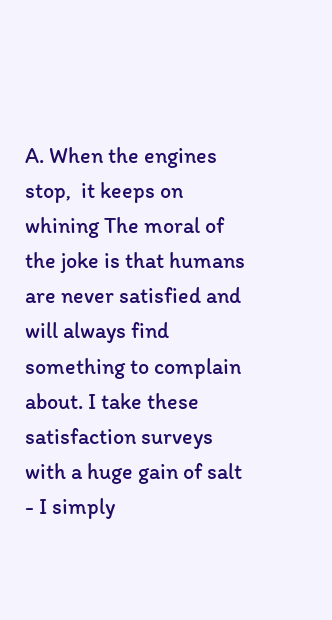A. When the engines stop,  it keeps on whining The moral of the joke is that humans are never satisfied and will always find something to complain about. I take these satisfaction surveys with a huge gain of salt - I simply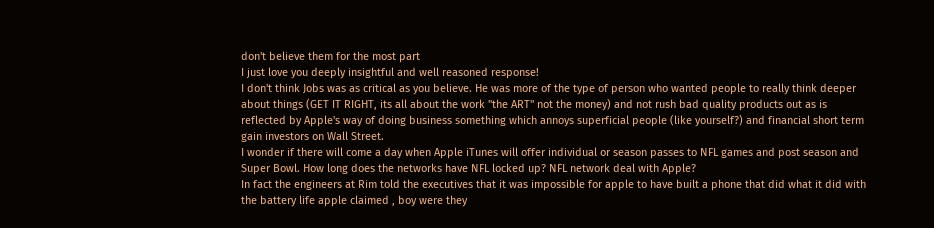don't believe them for the most part
I just love you deeply insightful and well reasoned response!
I don't think Jobs was as critical as you believe. He was more of the type of person who wanted people to really think deeper about things (GET IT RIGHT, its all about the work "the ART" not the money) and not rush bad quality products out as is reflected by Apple's way of doing business something which annoys superficial people (like yourself?) and financial short term gain investors on Wall Street.
I wonder if there will come a day when Apple iTunes will offer individual or season passes to NFL games and post season and Super Bowl. How long does the networks have NFL locked up? NFL network deal with Apple?
In fact the engineers at Rim told the executives that it was impossible for apple to have built a phone that did what it did with the battery life apple claimed , boy were they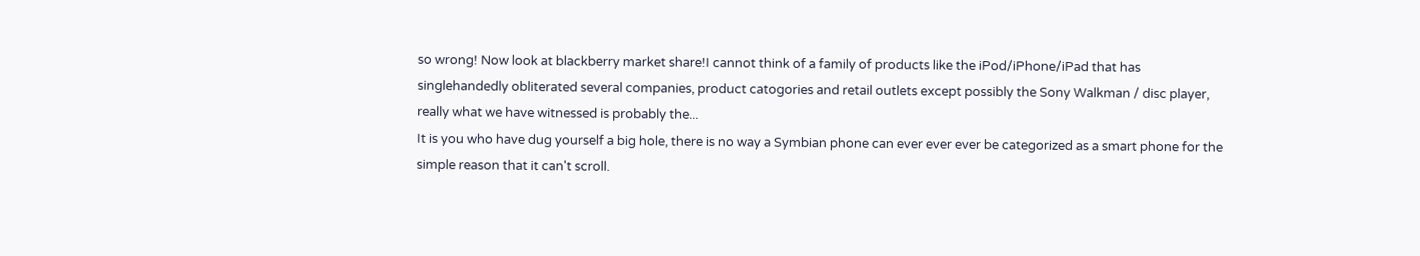so wrong! Now look at blackberry market share!I cannot think of a family of products like the iPod/iPhone/iPad that has singlehandedly obliterated several companies, product catogories and retail outlets except possibly the Sony Walkman / disc player, really what we have witnessed is probably the...
It is you who have dug yourself a big hole, there is no way a Symbian phone can ever ever ever be categorized as a smart phone for the simple reason that it can't scroll.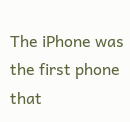The iPhone was the first phone that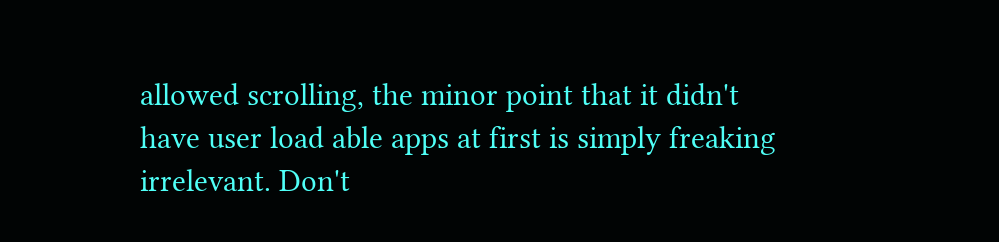allowed scrolling, the minor point that it didn't have user load able apps at first is simply freaking irrelevant. Don't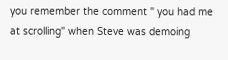you remember the comment " you had me at scrolling" when Steve was demoing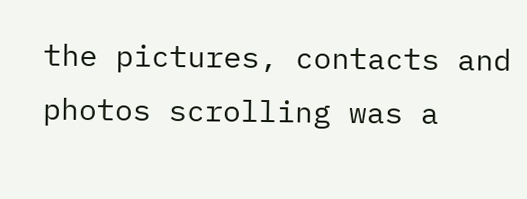the pictures, contacts and photos scrolling was a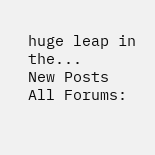huge leap in the...
New Posts  All Forums: